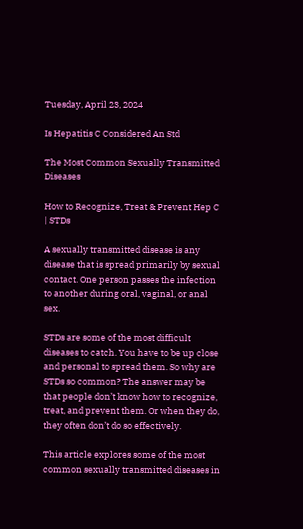Tuesday, April 23, 2024

Is Hepatitis C Considered An Std

The Most Common Sexually Transmitted Diseases

How to Recognize, Treat & Prevent Hep C | STDs

A sexually transmitted disease is any disease that is spread primarily by sexual contact. One person passes the infection to another during oral, vaginal, or anal sex.

STDs are some of the most difficult diseases to catch. You have to be up close and personal to spread them. So why are STDs so common? The answer may be that people don’t know how to recognize, treat, and prevent them. Or when they do, they often don’t do so effectively.

This article explores some of the most common sexually transmitted diseases in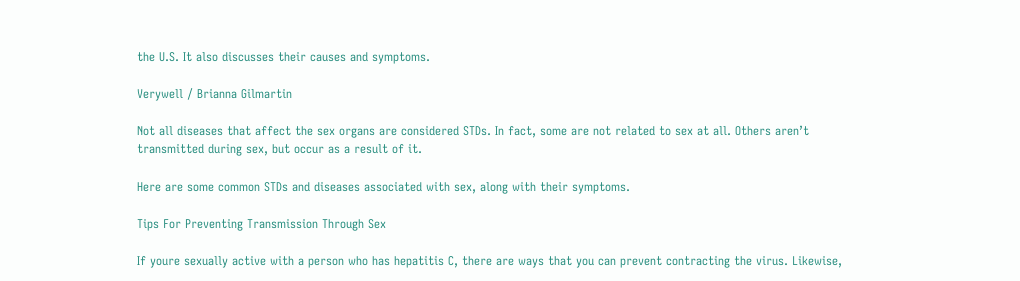the U.S. It also discusses their causes and symptoms.

Verywell / Brianna Gilmartin

Not all diseases that affect the sex organs are considered STDs. In fact, some are not related to sex at all. Others aren’t transmitted during sex, but occur as a result of it.

Here are some common STDs and diseases associated with sex, along with their symptoms.

Tips For Preventing Transmission Through Sex

If youre sexually active with a person who has hepatitis C, there are ways that you can prevent contracting the virus. Likewise,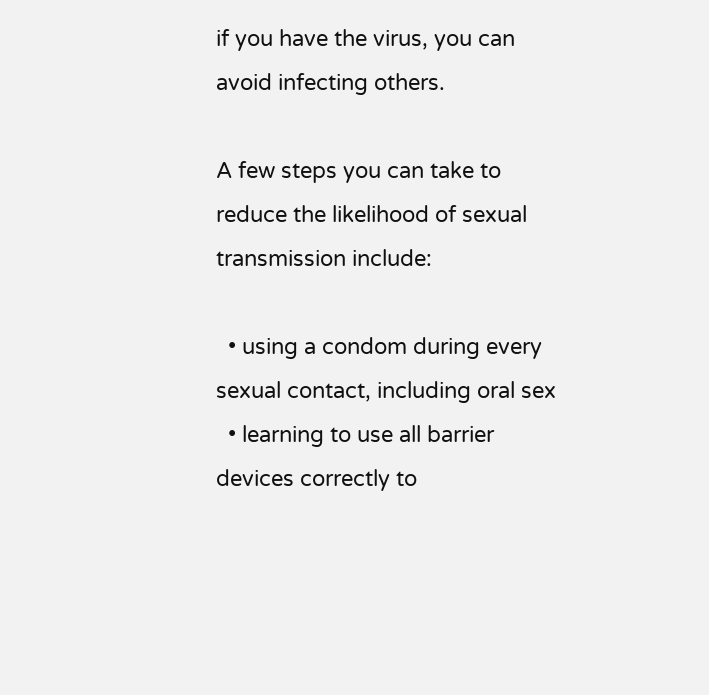if you have the virus, you can avoid infecting others.

A few steps you can take to reduce the likelihood of sexual transmission include:

  • using a condom during every sexual contact, including oral sex
  • learning to use all barrier devices correctly to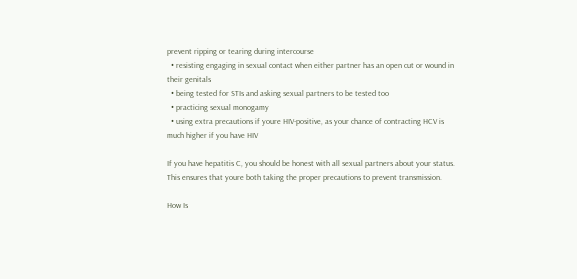prevent ripping or tearing during intercourse
  • resisting engaging in sexual contact when either partner has an open cut or wound in their genitals
  • being tested for STIs and asking sexual partners to be tested too
  • practicing sexual monogamy
  • using extra precautions if youre HIV-positive, as your chance of contracting HCV is much higher if you have HIV

If you have hepatitis C, you should be honest with all sexual partners about your status. This ensures that youre both taking the proper precautions to prevent transmission.

How Is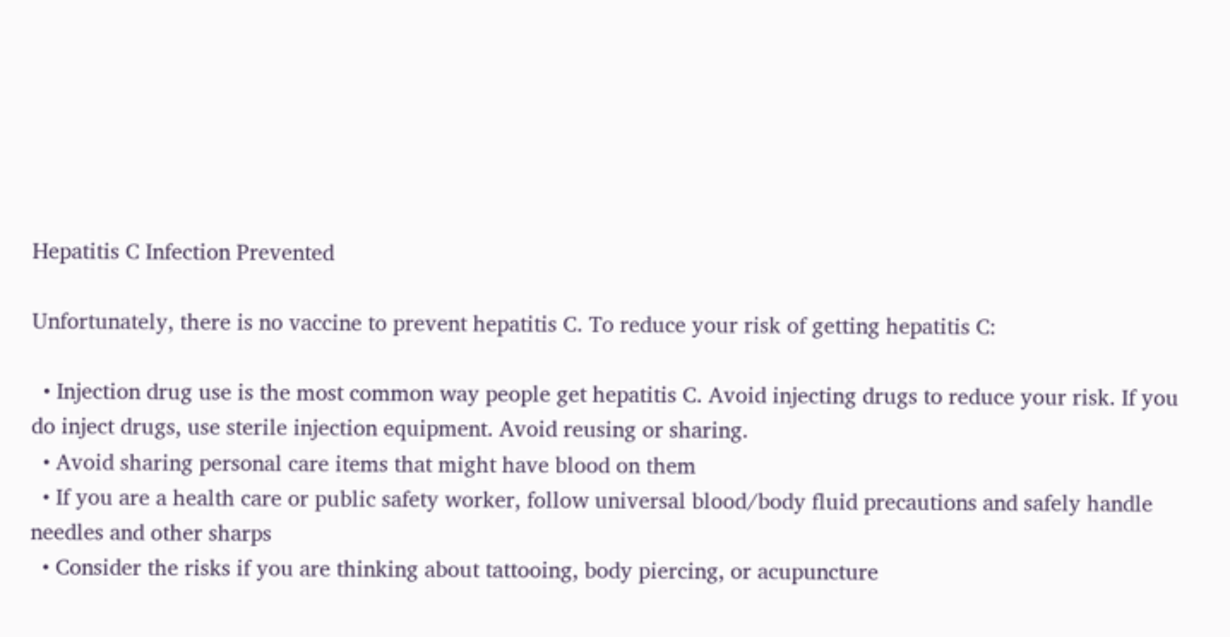Hepatitis C Infection Prevented

Unfortunately, there is no vaccine to prevent hepatitis C. To reduce your risk of getting hepatitis C:

  • Injection drug use is the most common way people get hepatitis C. Avoid injecting drugs to reduce your risk. If you do inject drugs, use sterile injection equipment. Avoid reusing or sharing.
  • Avoid sharing personal care items that might have blood on them
  • If you are a health care or public safety worker, follow universal blood/body fluid precautions and safely handle needles and other sharps
  • Consider the risks if you are thinking about tattooing, body piercing, or acupuncture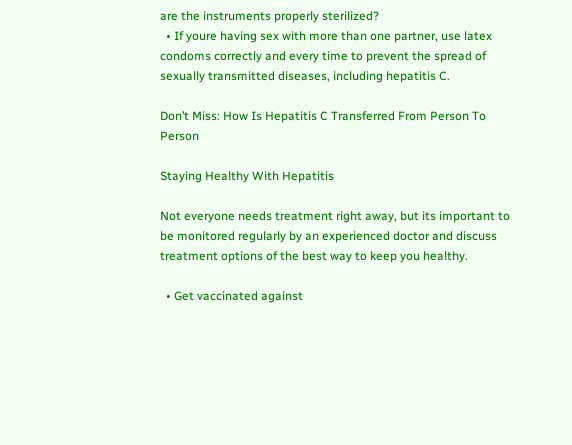are the instruments properly sterilized?
  • If youre having sex with more than one partner, use latex condoms correctly and every time to prevent the spread of sexually transmitted diseases, including hepatitis C.

Don’t Miss: How Is Hepatitis C Transferred From Person To Person

Staying Healthy With Hepatitis

Not everyone needs treatment right away, but its important to be monitored regularly by an experienced doctor and discuss treatment options of the best way to keep you healthy.

  • Get vaccinated against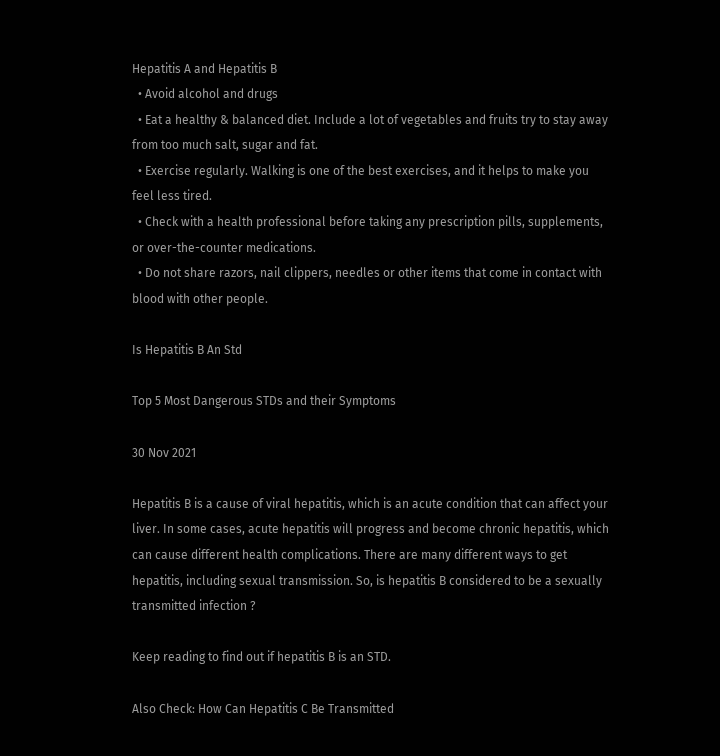Hepatitis A and Hepatitis B
  • Avoid alcohol and drugs
  • Eat a healthy & balanced diet. Include a lot of vegetables and fruits try to stay away from too much salt, sugar and fat.
  • Exercise regularly. Walking is one of the best exercises, and it helps to make you feel less tired.
  • Check with a health professional before taking any prescription pills, supplements, or over-the-counter medications.
  • Do not share razors, nail clippers, needles or other items that come in contact with blood with other people.

Is Hepatitis B An Std

Top 5 Most Dangerous STDs and their Symptoms

30 Nov 2021

Hepatitis B is a cause of viral hepatitis, which is an acute condition that can affect your liver. In some cases, acute hepatitis will progress and become chronic hepatitis, which can cause different health complications. There are many different ways to get hepatitis, including sexual transmission. So, is hepatitis B considered to be a sexually transmitted infection ?

Keep reading to find out if hepatitis B is an STD.

Also Check: How Can Hepatitis C Be Transmitted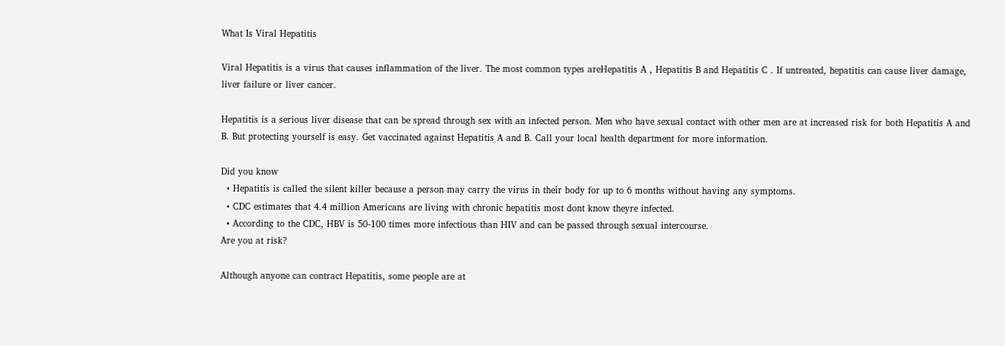What Is Viral Hepatitis

Viral Hepatitis is a virus that causes inflammation of the liver. The most common types areHepatitis A , Hepatitis B and Hepatitis C . If untreated, hepatitis can cause liver damage, liver failure or liver cancer.

Hepatitis is a serious liver disease that can be spread through sex with an infected person. Men who have sexual contact with other men are at increased risk for both Hepatitis A and B. But protecting yourself is easy. Get vaccinated against Hepatitis A and B. Call your local health department for more information.

Did you know
  • Hepatitis is called the silent killer because a person may carry the virus in their body for up to 6 months without having any symptoms.
  • CDC estimates that 4.4 million Americans are living with chronic hepatitis most dont know theyre infected.
  • According to the CDC, HBV is 50-100 times more infectious than HIV and can be passed through sexual intercourse.
Are you at risk?

Although anyone can contract Hepatitis, some people are at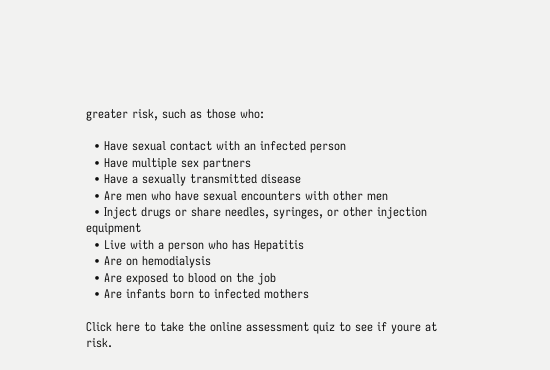greater risk, such as those who:

  • Have sexual contact with an infected person
  • Have multiple sex partners
  • Have a sexually transmitted disease
  • Are men who have sexual encounters with other men
  • Inject drugs or share needles, syringes, or other injection equipment
  • Live with a person who has Hepatitis
  • Are on hemodialysis
  • Are exposed to blood on the job
  • Are infants born to infected mothers

Click here to take the online assessment quiz to see if youre at risk.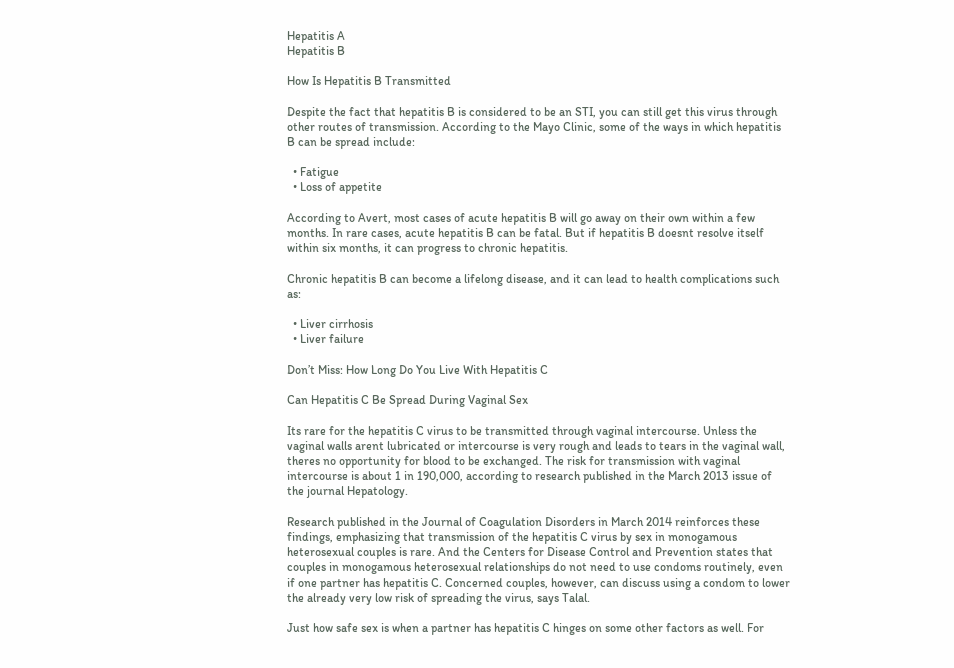Hepatitis A
Hepatitis B

How Is Hepatitis B Transmitted

Despite the fact that hepatitis B is considered to be an STI, you can still get this virus through other routes of transmission. According to the Mayo Clinic, some of the ways in which hepatitis B can be spread include:

  • Fatigue
  • Loss of appetite

According to Avert, most cases of acute hepatitis B will go away on their own within a few months. In rare cases, acute hepatitis B can be fatal. But if hepatitis B doesnt resolve itself within six months, it can progress to chronic hepatitis.

Chronic hepatitis B can become a lifelong disease, and it can lead to health complications such as:

  • Liver cirrhosis
  • Liver failure

Don’t Miss: How Long Do You Live With Hepatitis C

Can Hepatitis C Be Spread During Vaginal Sex

Its rare for the hepatitis C virus to be transmitted through vaginal intercourse. Unless the vaginal walls arent lubricated or intercourse is very rough and leads to tears in the vaginal wall, theres no opportunity for blood to be exchanged. The risk for transmission with vaginal intercourse is about 1 in 190,000, according to research published in the March 2013 issue of the journal Hepatology.

Research published in the Journal of Coagulation Disorders in March 2014 reinforces these findings, emphasizing that transmission of the hepatitis C virus by sex in monogamous heterosexual couples is rare. And the Centers for Disease Control and Prevention states that couples in monogamous heterosexual relationships do not need to use condoms routinely, even if one partner has hepatitis C. Concerned couples, however, can discuss using a condom to lower the already very low risk of spreading the virus, says Talal.

Just how safe sex is when a partner has hepatitis C hinges on some other factors as well. For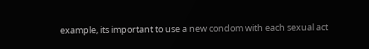example, its important to use a new condom with each sexual act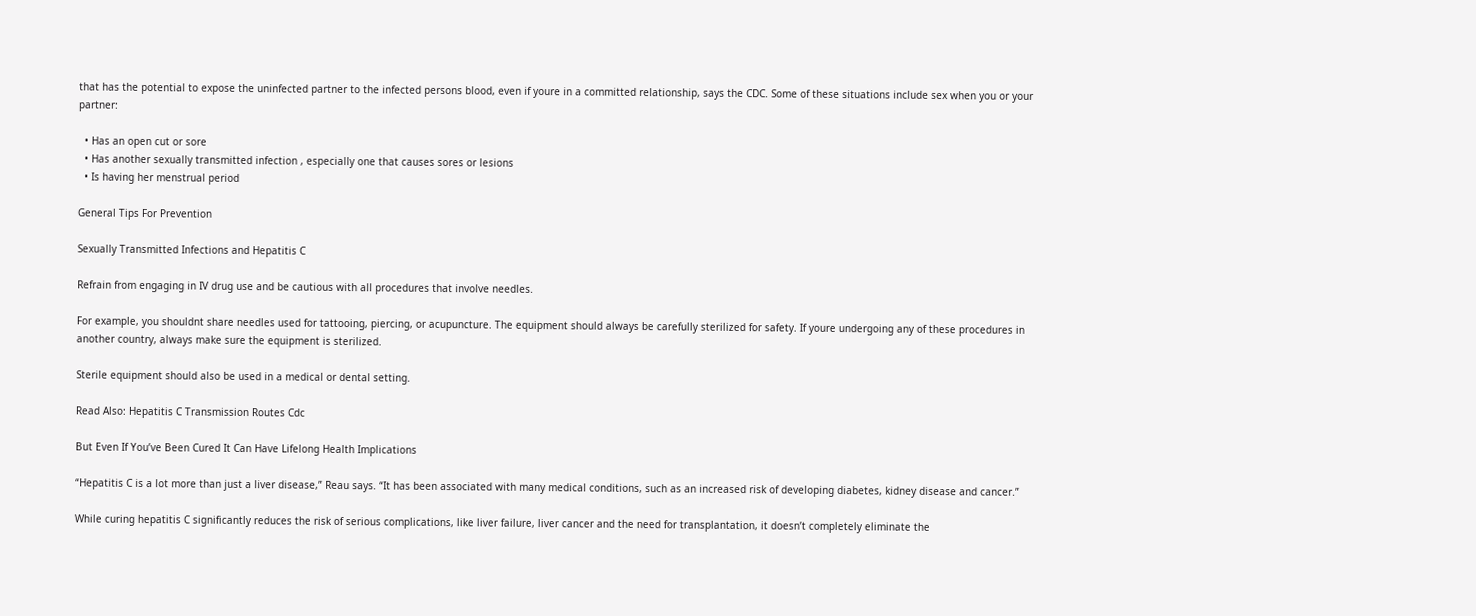that has the potential to expose the uninfected partner to the infected persons blood, even if youre in a committed relationship, says the CDC. Some of these situations include sex when you or your partner:

  • Has an open cut or sore
  • Has another sexually transmitted infection , especially one that causes sores or lesions
  • Is having her menstrual period

General Tips For Prevention

Sexually Transmitted Infections and Hepatitis C

Refrain from engaging in IV drug use and be cautious with all procedures that involve needles.

For example, you shouldnt share needles used for tattooing, piercing, or acupuncture. The equipment should always be carefully sterilized for safety. If youre undergoing any of these procedures in another country, always make sure the equipment is sterilized.

Sterile equipment should also be used in a medical or dental setting.

Read Also: Hepatitis C Transmission Routes Cdc

But Even If You’ve Been Cured It Can Have Lifelong Health Implications

“Hepatitis C is a lot more than just a liver disease,” Reau says. “It has been associated with many medical conditions, such as an increased risk of developing diabetes, kidney disease and cancer.”

While curing hepatitis C significantly reduces the risk of serious complications, like liver failure, liver cancer and the need for transplantation, it doesn’t completely eliminate the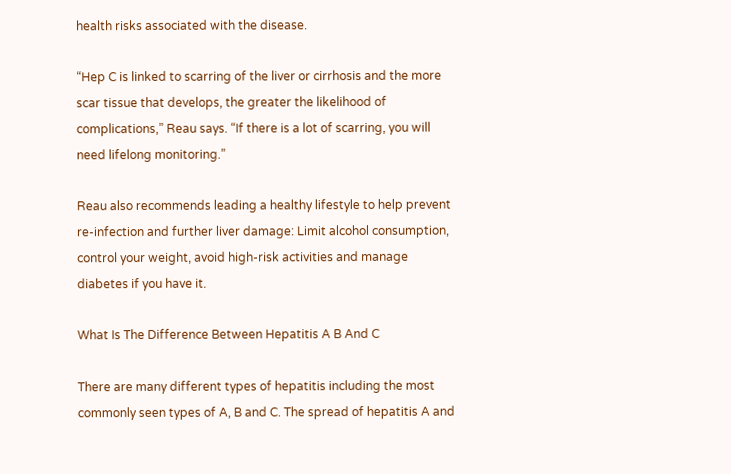health risks associated with the disease.

“Hep C is linked to scarring of the liver or cirrhosis and the more scar tissue that develops, the greater the likelihood of complications,” Reau says. “If there is a lot of scarring, you will need lifelong monitoring.”

Reau also recommends leading a healthy lifestyle to help prevent re-infection and further liver damage: Limit alcohol consumption, control your weight, avoid high-risk activities and manage diabetes if you have it.

What Is The Difference Between Hepatitis A B And C

There are many different types of hepatitis including the most commonly seen types of A, B and C. The spread of hepatitis A and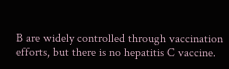B are widely controlled through vaccination efforts, but there is no hepatitis C vaccine.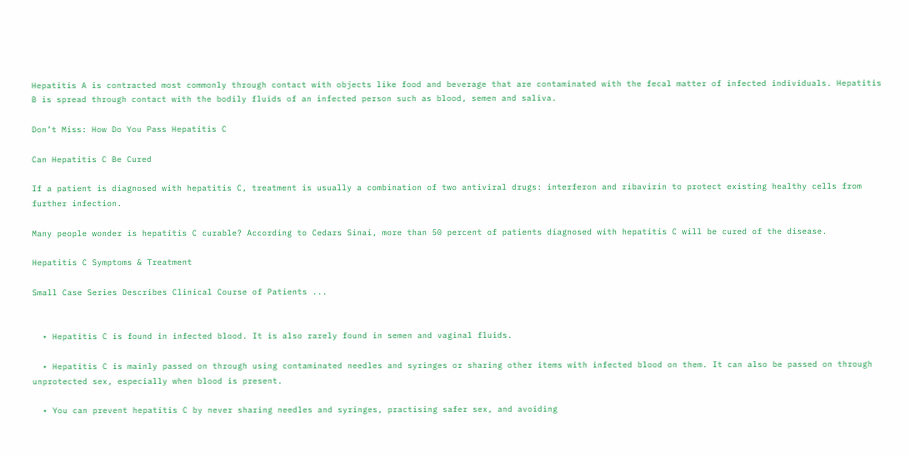Hepatitis A is contracted most commonly through contact with objects like food and beverage that are contaminated with the fecal matter of infected individuals. Hepatitis B is spread through contact with the bodily fluids of an infected person such as blood, semen and saliva.

Don’t Miss: How Do You Pass Hepatitis C

Can Hepatitis C Be Cured

If a patient is diagnosed with hepatitis C, treatment is usually a combination of two antiviral drugs: interferon and ribavirin to protect existing healthy cells from further infection.

Many people wonder is hepatitis C curable? According to Cedars Sinai, more than 50 percent of patients diagnosed with hepatitis C will be cured of the disease.

Hepatitis C Symptoms & Treatment

Small Case Series Describes Clinical Course of Patients ...


  • Hepatitis C is found in infected blood. It is also rarely found in semen and vaginal fluids.

  • Hepatitis C is mainly passed on through using contaminated needles and syringes or sharing other items with infected blood on them. It can also be passed on through unprotected sex, especially when blood is present.

  • You can prevent hepatitis C by never sharing needles and syringes, practising safer sex, and avoiding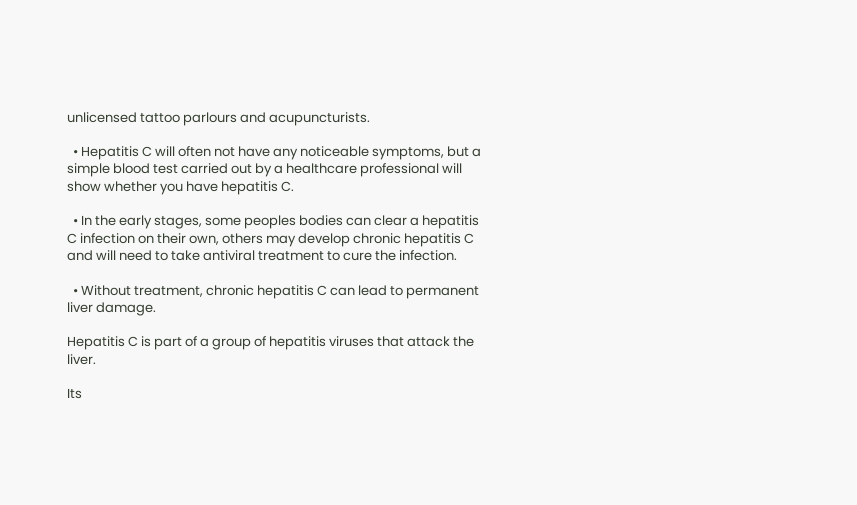unlicensed tattoo parlours and acupuncturists.

  • Hepatitis C will often not have any noticeable symptoms, but a simple blood test carried out by a healthcare professional will show whether you have hepatitis C.

  • In the early stages, some peoples bodies can clear a hepatitis C infection on their own, others may develop chronic hepatitis C and will need to take antiviral treatment to cure the infection.

  • Without treatment, chronic hepatitis C can lead to permanent liver damage.

Hepatitis C is part of a group of hepatitis viruses that attack the liver.

Its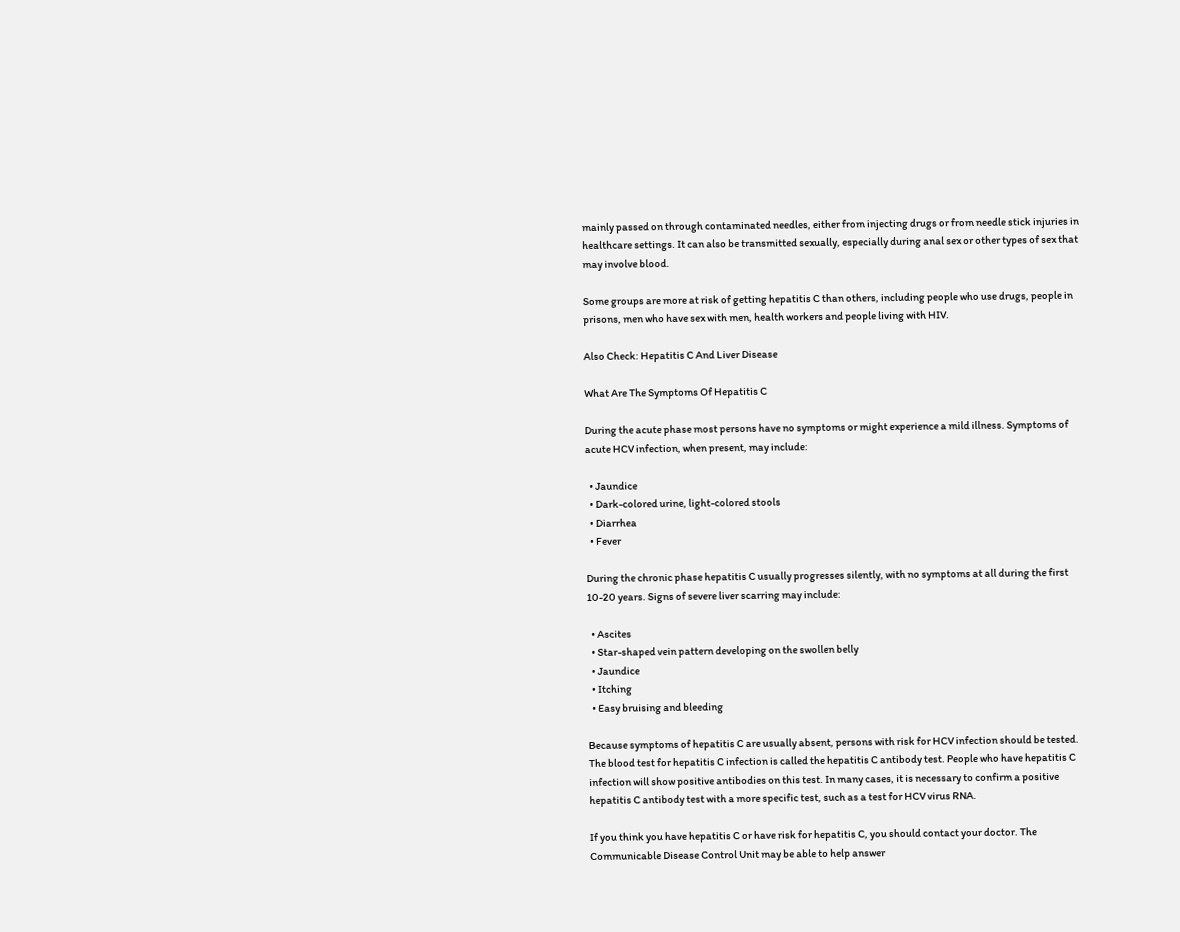mainly passed on through contaminated needles, either from injecting drugs or from needle stick injuries in healthcare settings. It can also be transmitted sexually, especially during anal sex or other types of sex that may involve blood.

Some groups are more at risk of getting hepatitis C than others, including people who use drugs, people in prisons, men who have sex with men, health workers and people living with HIV.

Also Check: Hepatitis C And Liver Disease

What Are The Symptoms Of Hepatitis C

During the acute phase most persons have no symptoms or might experience a mild illness. Symptoms of acute HCV infection, when present, may include:

  • Jaundice
  • Dark-colored urine, light-colored stools
  • Diarrhea
  • Fever

During the chronic phase hepatitis C usually progresses silently, with no symptoms at all during the first 10-20 years. Signs of severe liver scarring may include:

  • Ascites
  • Star-shaped vein pattern developing on the swollen belly
  • Jaundice
  • Itching
  • Easy bruising and bleeding

Because symptoms of hepatitis C are usually absent, persons with risk for HCV infection should be tested. The blood test for hepatitis C infection is called the hepatitis C antibody test. People who have hepatitis C infection will show positive antibodies on this test. In many cases, it is necessary to confirm a positive hepatitis C antibody test with a more specific test, such as a test for HCV virus RNA.

If you think you have hepatitis C or have risk for hepatitis C, you should contact your doctor. The Communicable Disease Control Unit may be able to help answer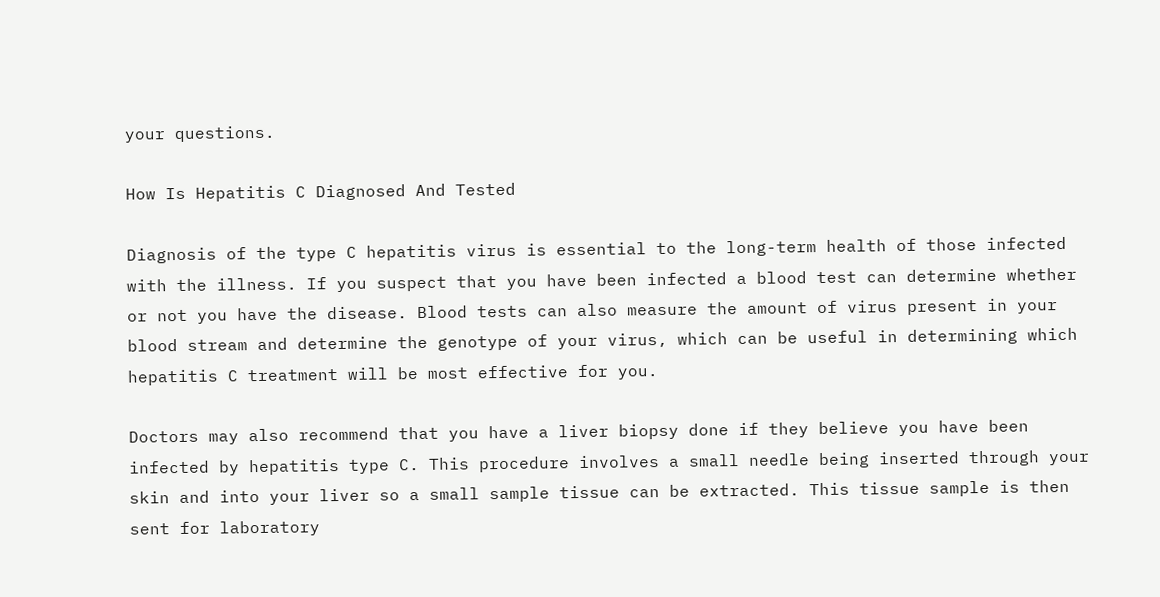your questions.

How Is Hepatitis C Diagnosed And Tested

Diagnosis of the type C hepatitis virus is essential to the long-term health of those infected with the illness. If you suspect that you have been infected a blood test can determine whether or not you have the disease. Blood tests can also measure the amount of virus present in your blood stream and determine the genotype of your virus, which can be useful in determining which hepatitis C treatment will be most effective for you.

Doctors may also recommend that you have a liver biopsy done if they believe you have been infected by hepatitis type C. This procedure involves a small needle being inserted through your skin and into your liver so a small sample tissue can be extracted. This tissue sample is then sent for laboratory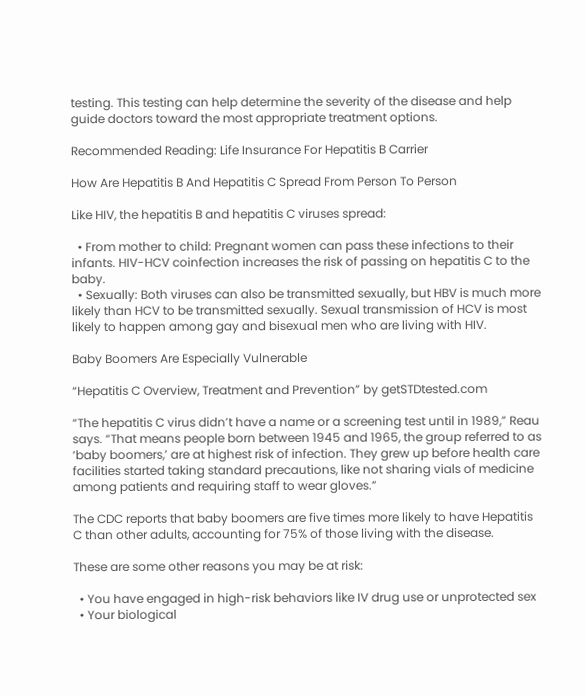testing. This testing can help determine the severity of the disease and help guide doctors toward the most appropriate treatment options.

Recommended Reading: Life Insurance For Hepatitis B Carrier

How Are Hepatitis B And Hepatitis C Spread From Person To Person

Like HIV, the hepatitis B and hepatitis C viruses spread:

  • From mother to child: Pregnant women can pass these infections to their infants. HIV-HCV coinfection increases the risk of passing on hepatitis C to the baby.
  • Sexually: Both viruses can also be transmitted sexually, but HBV is much more likely than HCV to be transmitted sexually. Sexual transmission of HCV is most likely to happen among gay and bisexual men who are living with HIV.

Baby Boomers Are Especially Vulnerable

“Hepatitis C Overview, Treatment and Prevention” by getSTDtested.com

“The hepatitis C virus didn’t have a name or a screening test until in 1989,” Reau says. “That means people born between 1945 and 1965, the group referred to as ‘baby boomers,’ are at highest risk of infection. They grew up before health care facilities started taking standard precautions, like not sharing vials of medicine among patients and requiring staff to wear gloves.”

The CDC reports that baby boomers are five times more likely to have Hepatitis C than other adults, accounting for 75% of those living with the disease.

These are some other reasons you may be at risk:

  • You have engaged in high-risk behaviors like IV drug use or unprotected sex
  • Your biological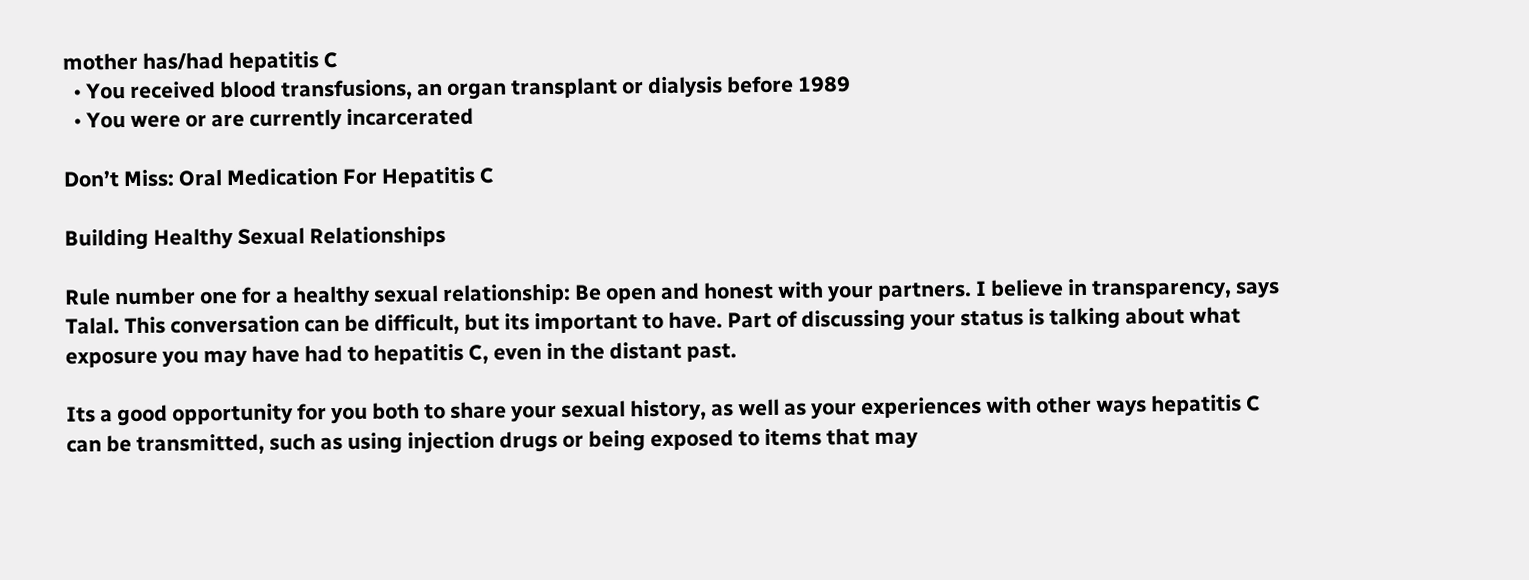mother has/had hepatitis C
  • You received blood transfusions, an organ transplant or dialysis before 1989
  • You were or are currently incarcerated

Don’t Miss: Oral Medication For Hepatitis C

Building Healthy Sexual Relationships

Rule number one for a healthy sexual relationship: Be open and honest with your partners. I believe in transparency, says Talal. This conversation can be difficult, but its important to have. Part of discussing your status is talking about what exposure you may have had to hepatitis C, even in the distant past.

Its a good opportunity for you both to share your sexual history, as well as your experiences with other ways hepatitis C can be transmitted, such as using injection drugs or being exposed to items that may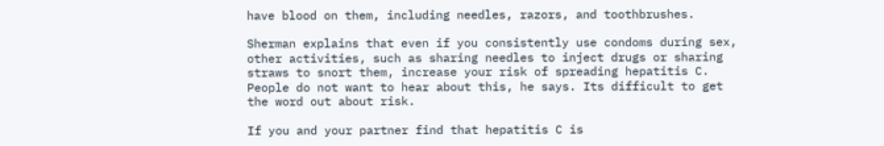have blood on them, including needles, razors, and toothbrushes.

Sherman explains that even if you consistently use condoms during sex, other activities, such as sharing needles to inject drugs or sharing straws to snort them, increase your risk of spreading hepatitis C. People do not want to hear about this, he says. Its difficult to get the word out about risk.

If you and your partner find that hepatitis C is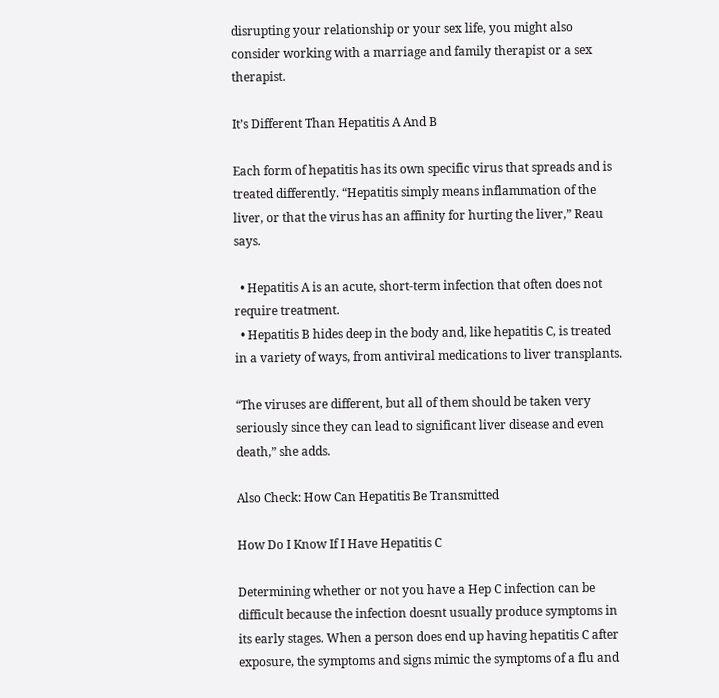disrupting your relationship or your sex life, you might also consider working with a marriage and family therapist or a sex therapist.

It’s Different Than Hepatitis A And B

Each form of hepatitis has its own specific virus that spreads and is treated differently. “Hepatitis simply means inflammation of the liver, or that the virus has an affinity for hurting the liver,” Reau says.

  • Hepatitis A is an acute, short-term infection that often does not require treatment.
  • Hepatitis B hides deep in the body and, like hepatitis C, is treated in a variety of ways, from antiviral medications to liver transplants.

“The viruses are different, but all of them should be taken very seriously since they can lead to significant liver disease and even death,” she adds.

Also Check: How Can Hepatitis Be Transmitted

How Do I Know If I Have Hepatitis C

Determining whether or not you have a Hep C infection can be difficult because the infection doesnt usually produce symptoms in its early stages. When a person does end up having hepatitis C after exposure, the symptoms and signs mimic the symptoms of a flu and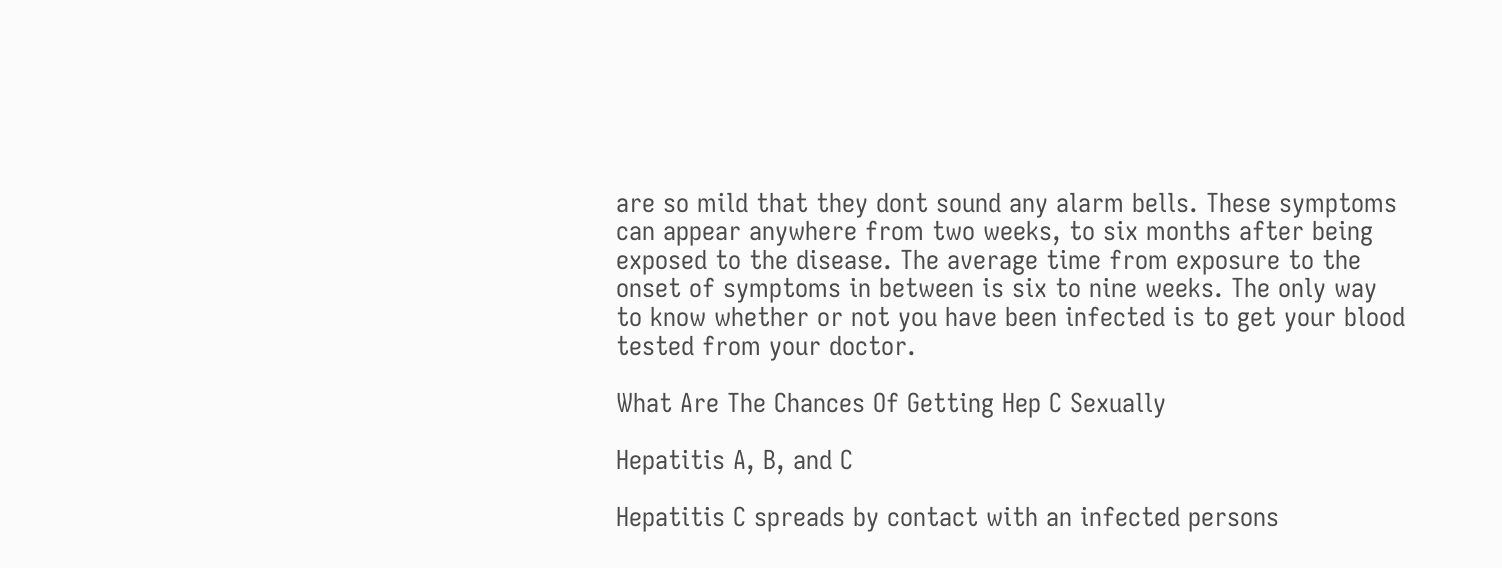are so mild that they dont sound any alarm bells. These symptoms can appear anywhere from two weeks, to six months after being exposed to the disease. The average time from exposure to the onset of symptoms in between is six to nine weeks. The only way to know whether or not you have been infected is to get your blood tested from your doctor.

What Are The Chances Of Getting Hep C Sexually

Hepatitis A, B, and C

Hepatitis C spreads by contact with an infected persons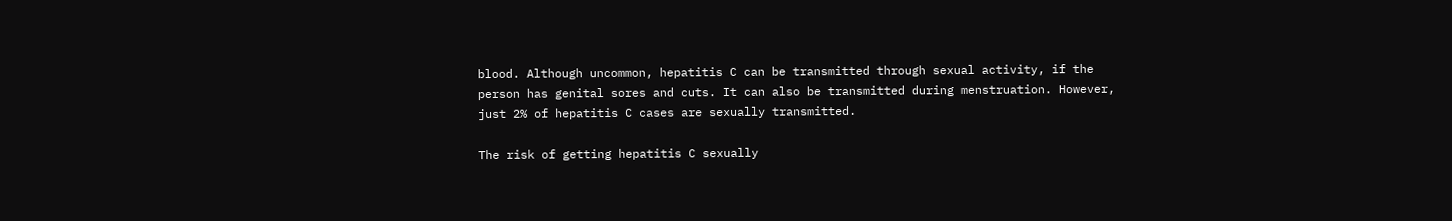blood. Although uncommon, hepatitis C can be transmitted through sexual activity, if the person has genital sores and cuts. It can also be transmitted during menstruation. However, just 2% of hepatitis C cases are sexually transmitted.

The risk of getting hepatitis C sexually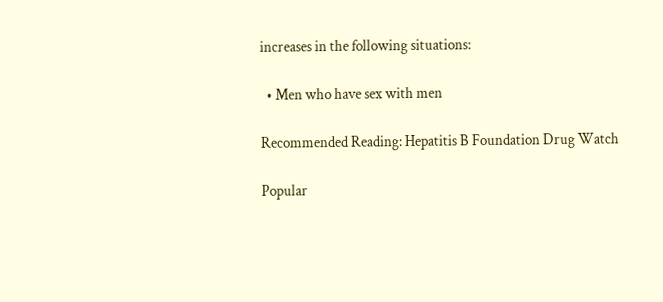increases in the following situations:

  • Men who have sex with men

Recommended Reading: Hepatitis B Foundation Drug Watch

Popular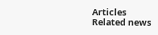Articles
Related news